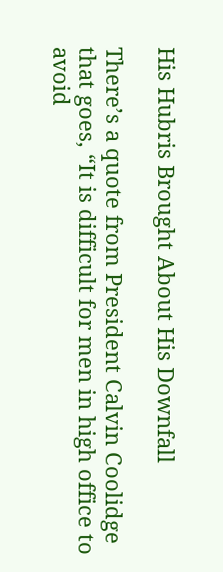His Hubris Brought About His Downfall

There’s a quote from President Calvin Coolidge that goes, “It is difficult for men in high office to avoid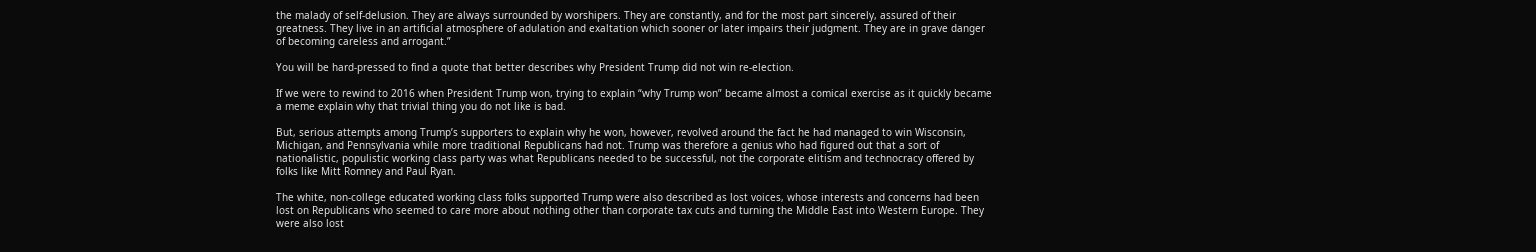the malady of self-delusion. They are always surrounded by worshipers. They are constantly, and for the most part sincerely, assured of their greatness. They live in an artificial atmosphere of adulation and exaltation which sooner or later impairs their judgment. They are in grave danger of becoming careless and arrogant.”

You will be hard-pressed to find a quote that better describes why President Trump did not win re-election.

If we were to rewind to 2016 when President Trump won, trying to explain “why Trump won” became almost a comical exercise as it quickly became a meme explain why that trivial thing you do not like is bad.

But, serious attempts among Trump’s supporters to explain why he won, however, revolved around the fact he had managed to win Wisconsin, Michigan, and Pennsylvania while more traditional Republicans had not. Trump was therefore a genius who had figured out that a sort of nationalistic, populistic working class party was what Republicans needed to be successful, not the corporate elitism and technocracy offered by folks like Mitt Romney and Paul Ryan.

The white, non-college educated working class folks supported Trump were also described as lost voices, whose interests and concerns had been lost on Republicans who seemed to care more about nothing other than corporate tax cuts and turning the Middle East into Western Europe. They were also lost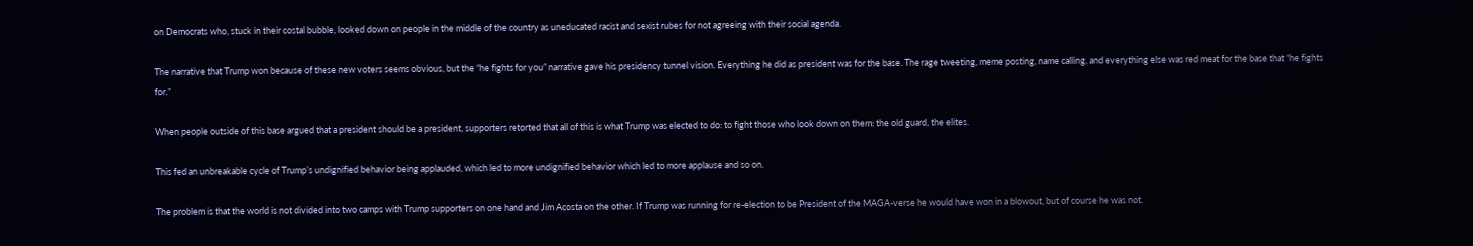on Democrats who, stuck in their costal bubble, looked down on people in the middle of the country as uneducated racist and sexist rubes for not agreeing with their social agenda.

The narrative that Trump won because of these new voters seems obvious, but the “he fights for you” narrative gave his presidency tunnel vision. Everything he did as president was for the base. The rage tweeting, meme posting, name calling, and everything else was red meat for the base that “he fights for.”

When people outside of this base argued that a president should be a president, supporters retorted that all of this is what Trump was elected to do: to fight those who look down on them: the old guard, the elites.

This fed an unbreakable cycle of Trump’s undignified behavior being applauded, which led to more undignified behavior which led to more applause and so on.

The problem is that the world is not divided into two camps with Trump supporters on one hand and Jim Acosta on the other. If Trump was running for re-election to be President of the MAGA-verse he would have won in a blowout, but of course he was not.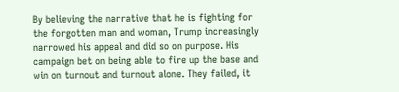By believing the narrative that he is fighting for the forgotten man and woman, Trump increasingly narrowed his appeal and did so on purpose. His campaign bet on being able to fire up the base and win on turnout and turnout alone. They failed, it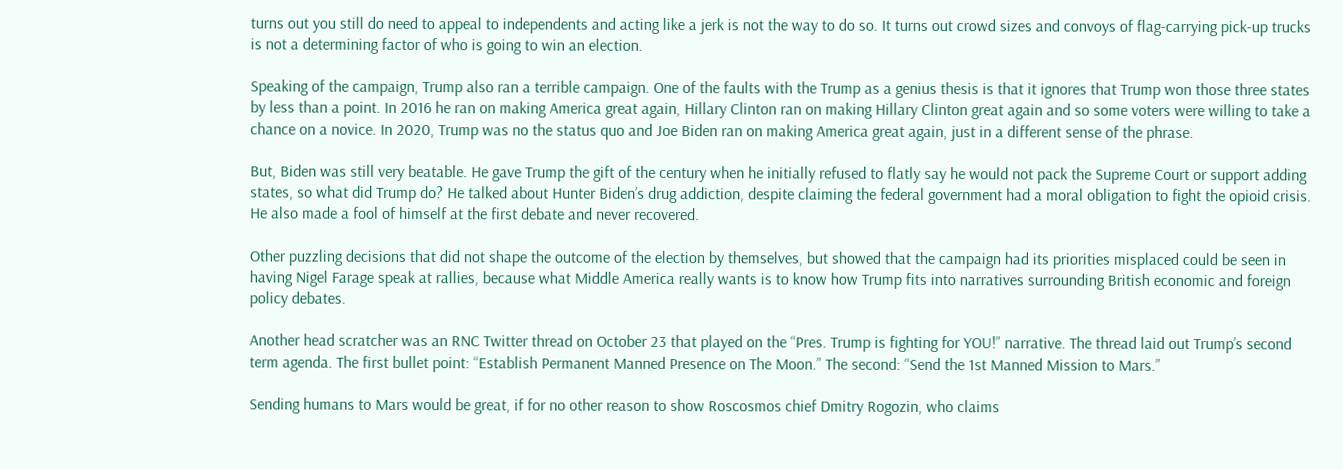turns out you still do need to appeal to independents and acting like a jerk is not the way to do so. It turns out crowd sizes and convoys of flag-carrying pick-up trucks is not a determining factor of who is going to win an election.

Speaking of the campaign, Trump also ran a terrible campaign. One of the faults with the Trump as a genius thesis is that it ignores that Trump won those three states by less than a point. In 2016 he ran on making America great again, Hillary Clinton ran on making Hillary Clinton great again and so some voters were willing to take a chance on a novice. In 2020, Trump was no the status quo and Joe Biden ran on making America great again, just in a different sense of the phrase.

But, Biden was still very beatable. He gave Trump the gift of the century when he initially refused to flatly say he would not pack the Supreme Court or support adding states, so what did Trump do? He talked about Hunter Biden’s drug addiction, despite claiming the federal government had a moral obligation to fight the opioid crisis. He also made a fool of himself at the first debate and never recovered.

Other puzzling decisions that did not shape the outcome of the election by themselves, but showed that the campaign had its priorities misplaced could be seen in having Nigel Farage speak at rallies, because what Middle America really wants is to know how Trump fits into narratives surrounding British economic and foreign policy debates.

Another head scratcher was an RNC Twitter thread on October 23 that played on the “Pres. Trump is fighting for YOU!” narrative. The thread laid out Trump’s second term agenda. The first bullet point: “Establish Permanent Manned Presence on The Moon.” The second: “Send the 1st Manned Mission to Mars.”

Sending humans to Mars would be great, if for no other reason to show Roscosmos chief Dmitry Rogozin, who claims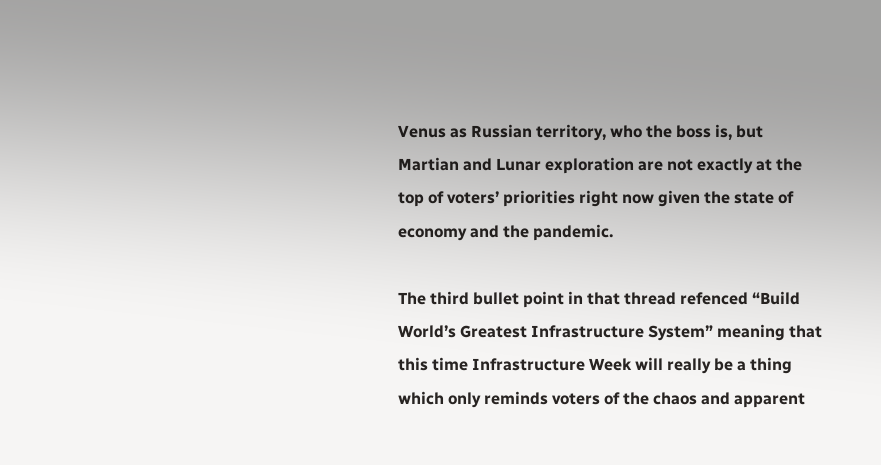Venus as Russian territory, who the boss is, but Martian and Lunar exploration are not exactly at the top of voters’ priorities right now given the state of economy and the pandemic.

The third bullet point in that thread refenced “Build World’s Greatest Infrastructure System” meaning that this time Infrastructure Week will really be a thing which only reminds voters of the chaos and apparent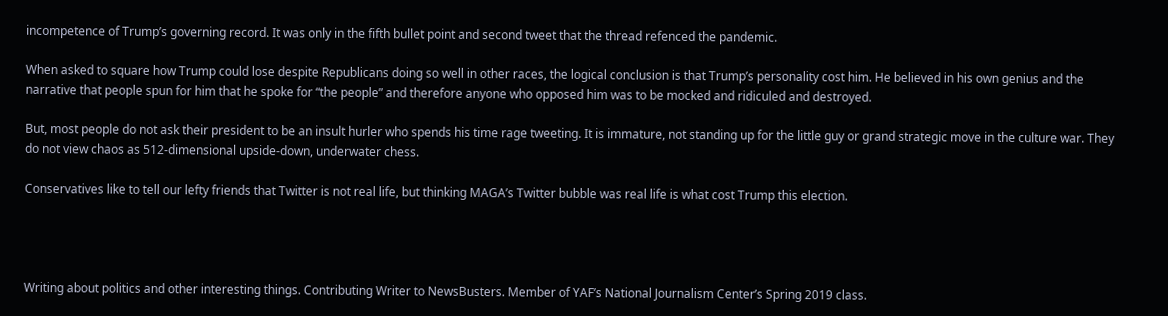incompetence of Trump’s governing record. It was only in the fifth bullet point and second tweet that the thread refenced the pandemic.

When asked to square how Trump could lose despite Republicans doing so well in other races, the logical conclusion is that Trump’s personality cost him. He believed in his own genius and the narrative that people spun for him that he spoke for “the people” and therefore anyone who opposed him was to be mocked and ridiculed and destroyed.

But, most people do not ask their president to be an insult hurler who spends his time rage tweeting. It is immature, not standing up for the little guy or grand strategic move in the culture war. They do not view chaos as 512-dimensional upside-down, underwater chess.

Conservatives like to tell our lefty friends that Twitter is not real life, but thinking MAGA’s Twitter bubble was real life is what cost Trump this election.




Writing about politics and other interesting things. Contributing Writer to NewsBusters. Member of YAF’s National Journalism Center’s Spring 2019 class.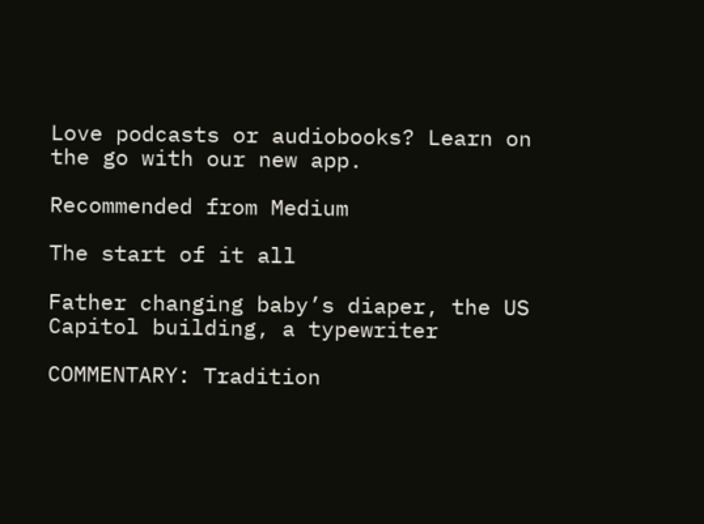Love podcasts or audiobooks? Learn on the go with our new app.

Recommended from Medium

The start of it all

Father changing baby’s diaper, the US Capitol building, a typewriter

COMMENTARY: Tradition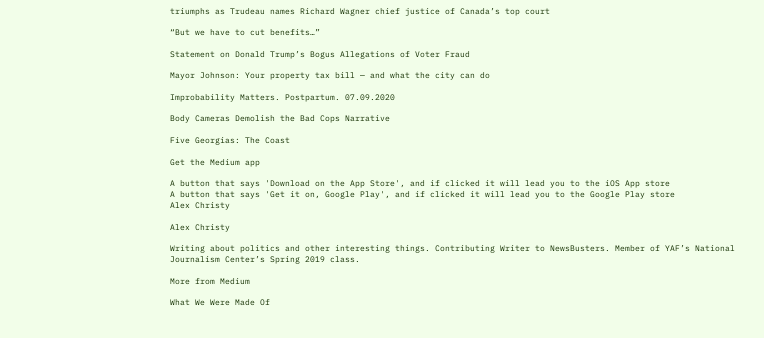triumphs as Trudeau names Richard Wagner chief justice of Canada’s top court

“But we have to cut benefits…”

Statement on Donald Trump’s Bogus Allegations of Voter Fraud

Mayor Johnson: Your property tax bill — and what the city can do

Improbability Matters. Postpartum. 07.09.2020

Body Cameras Demolish the Bad Cops Narrative

Five Georgias: The Coast

Get the Medium app

A button that says 'Download on the App Store', and if clicked it will lead you to the iOS App store
A button that says 'Get it on, Google Play', and if clicked it will lead you to the Google Play store
Alex Christy

Alex Christy

Writing about politics and other interesting things. Contributing Writer to NewsBusters. Member of YAF’s National Journalism Center’s Spring 2019 class.

More from Medium

What We Were Made Of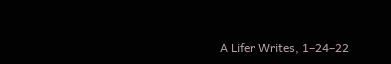A Lifer Writes, 1–24–22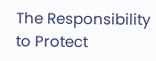The Responsibility to Protect